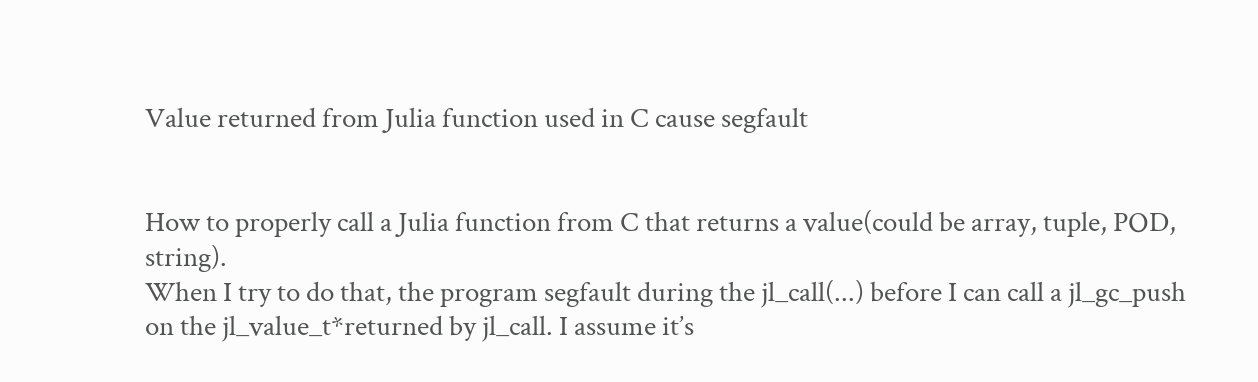Value returned from Julia function used in C cause segfault


How to properly call a Julia function from C that returns a value(could be array, tuple, POD, string).
When I try to do that, the program segfault during the jl_call(...) before I can call a jl_gc_push on the jl_value_t*returned by jl_call. I assume it’s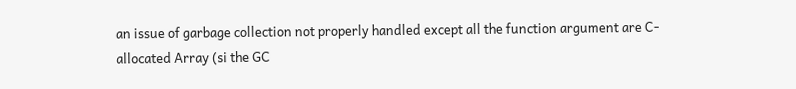an issue of garbage collection not properly handled except all the function argument are C-allocated Array (si the GC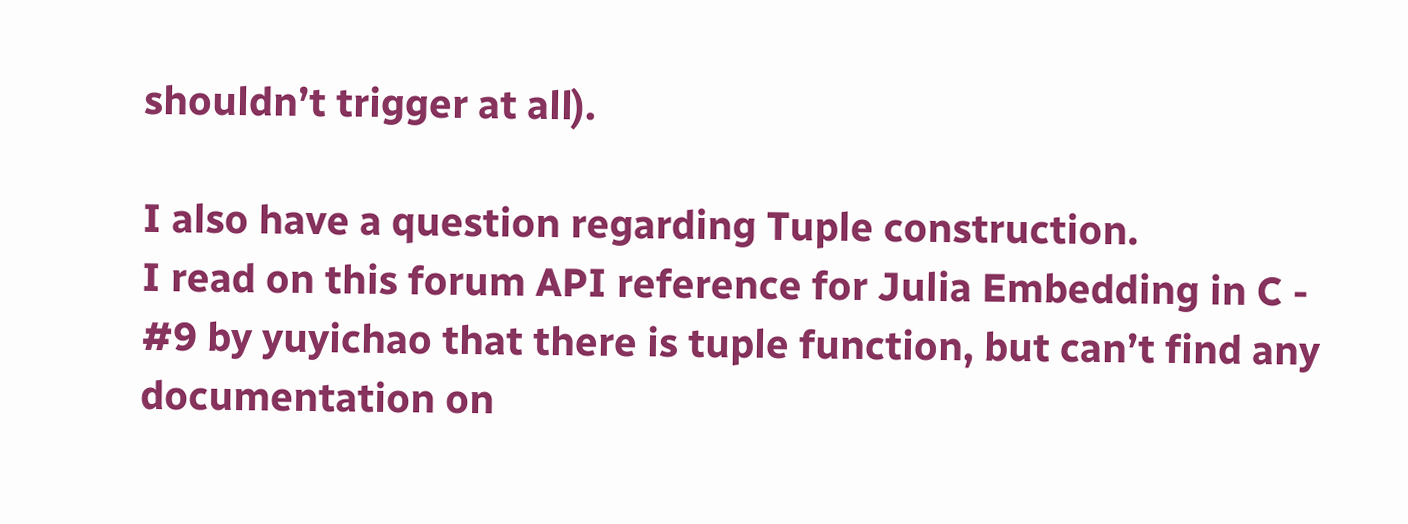shouldn’t trigger at all).

I also have a question regarding Tuple construction.
I read on this forum API reference for Julia Embedding in C - #9 by yuyichao that there is tuple function, but can’t find any documentation on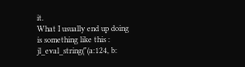it.
What I usually end up doing is something like this : jl_eval_string("(a:124, b: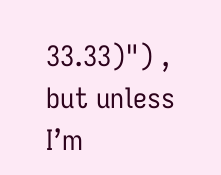33.33)") , but unless I’m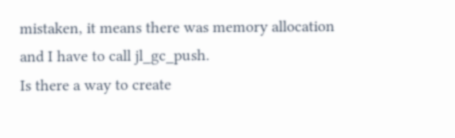mistaken, it means there was memory allocation and I have to call jl_gc_push.
Is there a way to create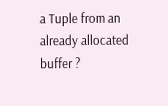a Tuple from an already allocated buffer ?